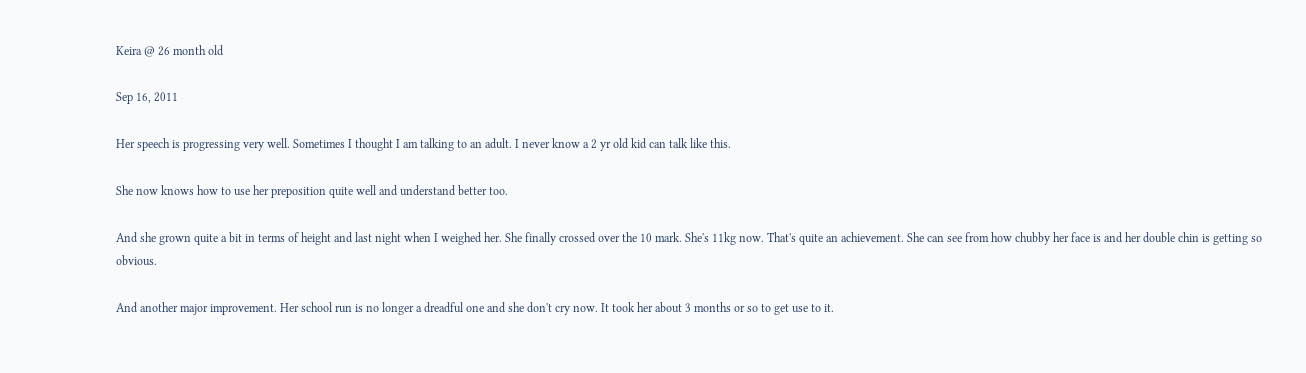Keira @ 26 month old

Sep 16, 2011

Her speech is progressing very well. Sometimes I thought I am talking to an adult. I never know a 2 yr old kid can talk like this.

She now knows how to use her preposition quite well and understand better too.

And she grown quite a bit in terms of height and last night when I weighed her. She finally crossed over the 10 mark. She's 11kg now. That's quite an achievement. She can see from how chubby her face is and her double chin is getting so obvious.

And another major improvement. Her school run is no longer a dreadful one and she don't cry now. It took her about 3 months or so to get use to it.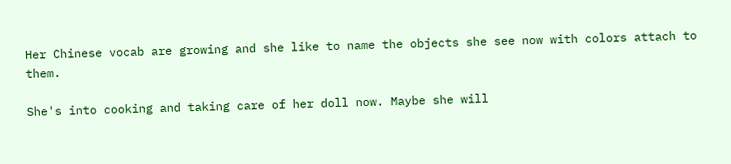Her Chinese vocab are growing and she like to name the objects she see now with colors attach to them.

She's into cooking and taking care of her doll now. Maybe she will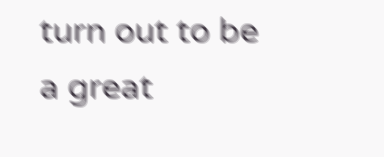turn out to be a great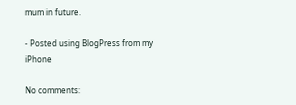mum in future.

- Posted using BlogPress from my iPhone

No comments: